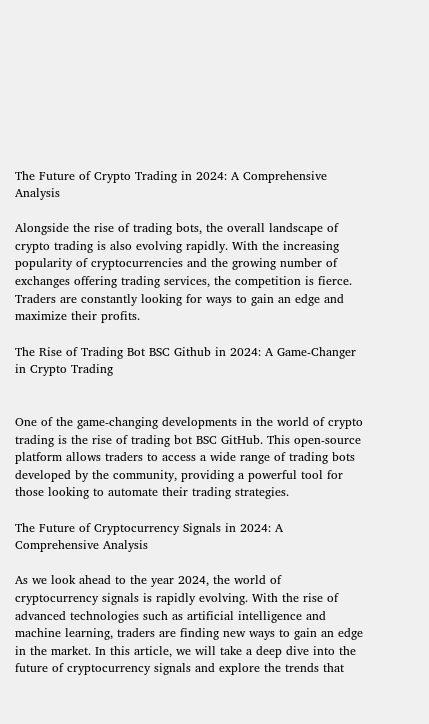The Future of Crypto Trading in 2024: A Comprehensive Analysis

Alongside the rise of trading bots, the overall landscape of crypto trading is also evolving rapidly. With the increasing popularity of cryptocurrencies and the growing number of exchanges offering trading services, the competition is fierce. Traders are constantly looking for ways to gain an edge and maximize their profits.

The Rise of Trading Bot BSC Github in 2024: A Game-Changer in Crypto Trading


One of the game-changing developments in the world of crypto trading is the rise of trading bot BSC GitHub. This open-source platform allows traders to access a wide range of trading bots developed by the community, providing a powerful tool for those looking to automate their trading strategies.

The Future of Cryptocurrency Signals in 2024: A Comprehensive Analysis

As we look ahead to the year 2024, the world of cryptocurrency signals is rapidly evolving. With the rise of advanced technologies such as artificial intelligence and machine learning, traders are finding new ways to gain an edge in the market. In this article, we will take a deep dive into the future of cryptocurrency signals and explore the trends that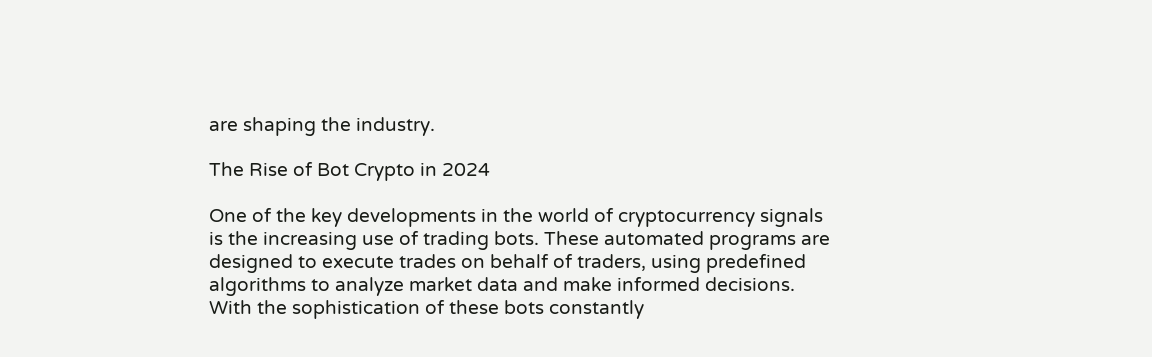are shaping the industry.

The Rise of Bot Crypto in 2024

One of the key developments in the world of cryptocurrency signals is the increasing use of trading bots. These automated programs are designed to execute trades on behalf of traders, using predefined algorithms to analyze market data and make informed decisions. With the sophistication of these bots constantly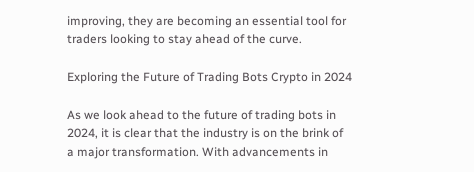improving, they are becoming an essential tool for traders looking to stay ahead of the curve.

Exploring the Future of Trading Bots Crypto in 2024

As we look ahead to the future of trading bots in 2024, it is clear that the industry is on the brink of a major transformation. With advancements in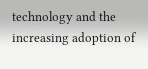technology and the increasing adoption of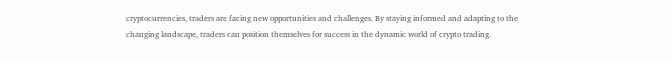cryptocurrencies, traders are facing new opportunities and challenges. By staying informed and adapting to the changing landscape, traders can position themselves for success in the dynamic world of crypto trading.